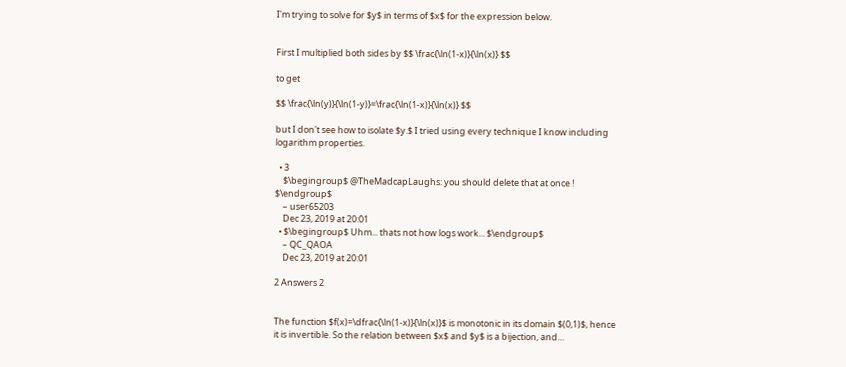I'm trying to solve for $y$ in terms of $x$ for the expression below.


First I multiplied both sides by $$ \frac{\ln(1-x)}{\ln(x)} $$

to get

$$ \frac{\ln(y)}{\ln(1-y)}=\frac{\ln(1-x)}{\ln(x)} $$

but I don't see how to isolate $y.$ I tried using every technique I know including logarithm properties.

  • 3
    $\begingroup$ @TheMadcapLaughs: you should delete that at once ! $\endgroup$
    – user65203
    Dec 23, 2019 at 20:01
  • $\begingroup$ Uhm... thats not how logs work... $\endgroup$
    – QC_QAOA
    Dec 23, 2019 at 20:01

2 Answers 2


The function $f(x)=\dfrac{\ln(1-x)}{\ln(x)}$ is monotonic in its domain $(0,1)$, hence it is invertible. So the relation between $x$ and $y$ is a bijection, and…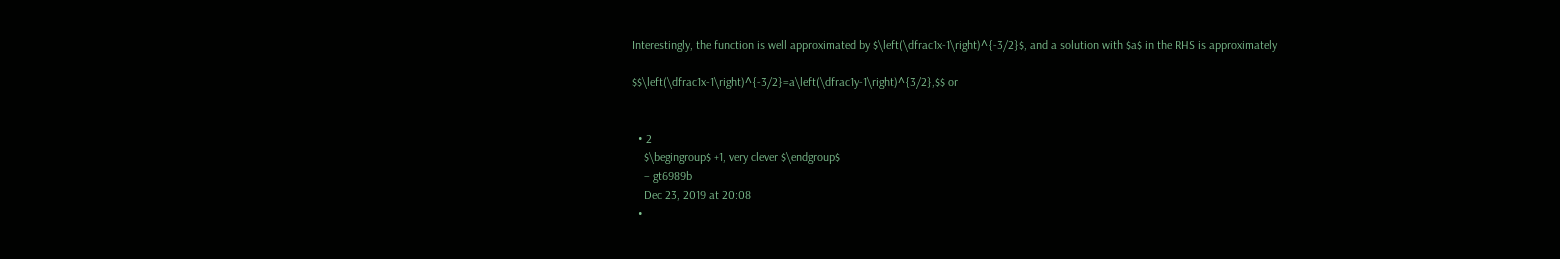Interestingly, the function is well approximated by $\left(\dfrac1x-1\right)^{-3/2}$, and a solution with $a$ in the RHS is approximately

$$\left(\dfrac1x-1\right)^{-3/2}=a\left(\dfrac1y-1\right)^{3/2},$$ or


  • 2
    $\begingroup$ +1, very clever $\endgroup$
    – gt6989b
    Dec 23, 2019 at 20:08
  •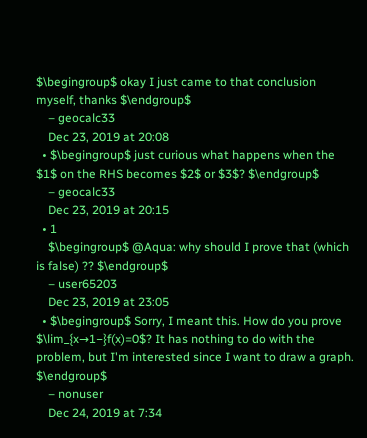$\begingroup$ okay I just came to that conclusion myself, thanks $\endgroup$
    – geocalc33
    Dec 23, 2019 at 20:08
  • $\begingroup$ just curious what happens when the $1$ on the RHS becomes $2$ or $3$? $\endgroup$
    – geocalc33
    Dec 23, 2019 at 20:15
  • 1
    $\begingroup$ @Aqua: why should I prove that (which is false) ?? $\endgroup$
    – user65203
    Dec 23, 2019 at 23:05
  • $\begingroup$ Sorry, I meant this. How do you prove $\lim_{x→1−}f(x)=0$? It has nothing to do with the problem, but I'm interested since I want to draw a graph. $\endgroup$
    – nonuser
    Dec 24, 2019 at 7:34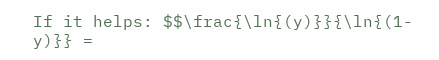If it helps: $$\frac{\ln{(y)}}{\ln{(1-y)}} =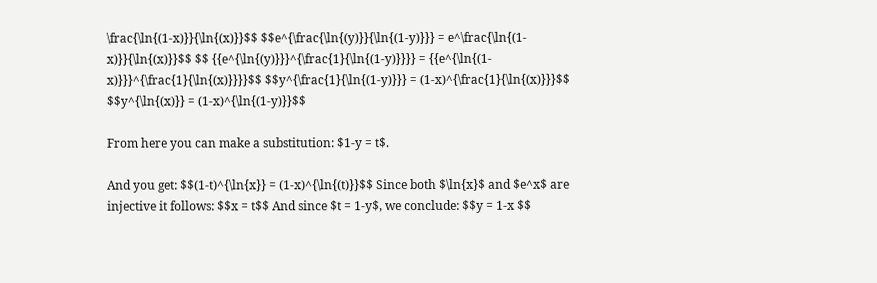\frac{\ln{(1-x)}}{\ln{(x)}}$$ $$e^{\frac{\ln{(y)}}{\ln{(1-y)}}} = e^\frac{\ln{(1-x)}}{\ln{(x)}}$$ $$ {{e^{\ln{(y)}}}^{\frac{1}{\ln{(1-y)}}}} = {{e^{\ln{(1-x)}}}^{\frac{1}{\ln{(x)}}}}$$ $$y^{\frac{1}{\ln{(1-y)}}} = (1-x)^{\frac{1}{\ln{(x)}}}$$ $$y^{\ln{(x)}} = (1-x)^{\ln{(1-y)}}$$

From here you can make a substitution: $1-y = t$.

And you get: $$(1-t)^{\ln{x}} = (1-x)^{\ln{(t)}}$$ Since both $\ln{x}$ and $e^x$ are injective it follows: $$x = t$$ And since $t = 1-y$, we conclude: $$y = 1-x $$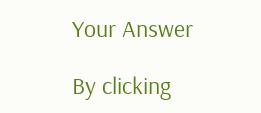Your Answer

By clicking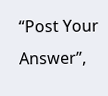“Post Your Answer”,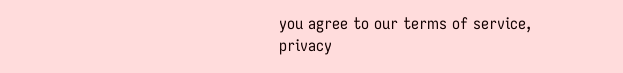you agree to our terms of service, privacy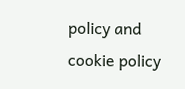policy and cookie policy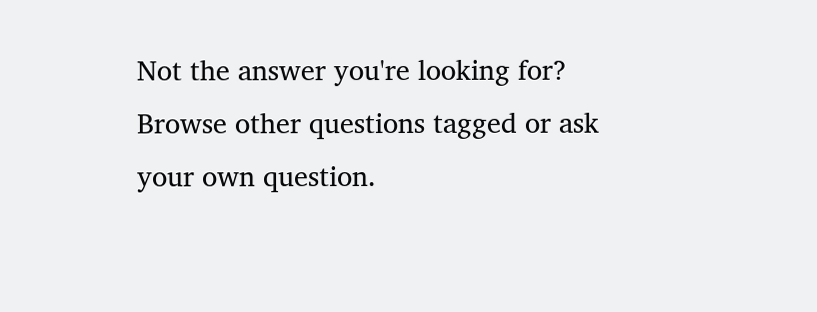Not the answer you're looking for? Browse other questions tagged or ask your own question.